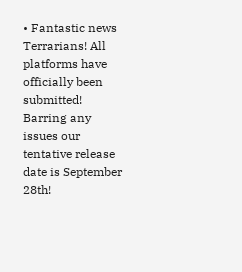• Fantastic news Terrarians! All platforms have officially been submitted! Barring any issues our tentative release date is September 28th!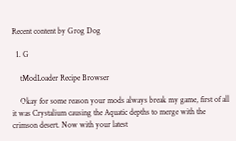Recent content by Grog Dog

  1. G

    tModLoader Recipe Browser

    Okay for some reason your mods always break my game, first of all it was Crystalium causing the Aquatic depths to merge with the crimson desert. Now with your latest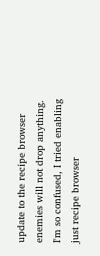update to the recipe browser enemies will not drop anything. I'm so confused, I tried enabling just recipe browser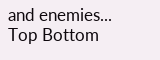and enemies...
Top Bottom